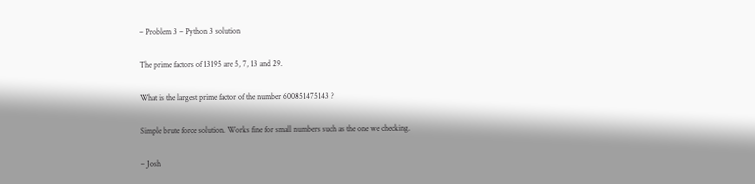– Problem 3 – Python 3 solution

The prime factors of 13195 are 5, 7, 13 and 29.

What is the largest prime factor of the number 600851475143 ?

Simple brute force solution. Works fine for small numbers such as the one we checking.

– Josh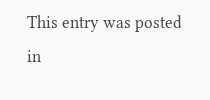This entry was posted in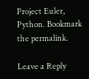Project Euler, Python. Bookmark the permalink.

Leave a Reply